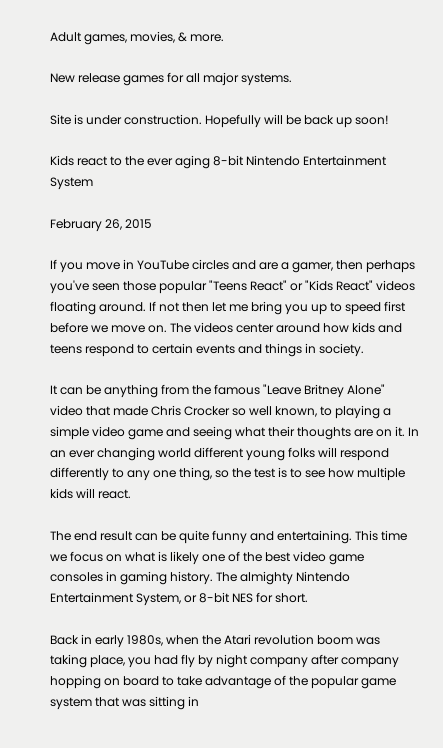Adult games, movies, & more.

New release games for all major systems.

Site is under construction. Hopefully will be back up soon!

Kids react to the ever aging 8-bit Nintendo Entertainment System

February 26, 2015

If you move in YouTube circles and are a gamer, then perhaps you've seen those popular "Teens React" or "Kids React" videos floating around. If not then let me bring you up to speed first before we move on. The videos center around how kids and teens respond to certain events and things in society.

It can be anything from the famous "Leave Britney Alone" video that made Chris Crocker so well known, to playing a simple video game and seeing what their thoughts are on it. In an ever changing world different young folks will respond differently to any one thing, so the test is to see how multiple kids will react.

The end result can be quite funny and entertaining. This time we focus on what is likely one of the best video game consoles in gaming history. The almighty Nintendo Entertainment System, or 8-bit NES for short.

Back in early 1980s, when the Atari revolution boom was taking place, you had fly by night company after company hopping on board to take advantage of the popular game system that was sitting in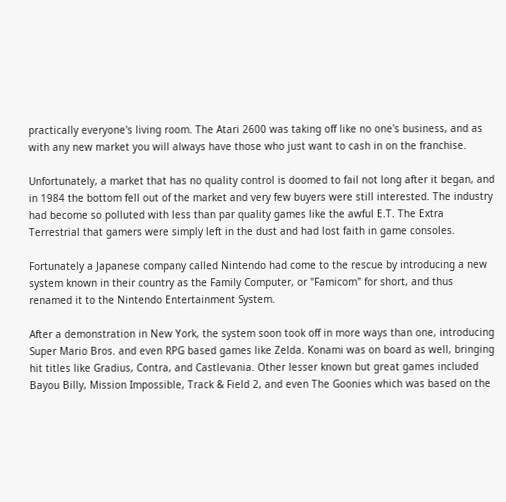practically everyone's living room. The Atari 2600 was taking off like no one's business, and as with any new market you will always have those who just want to cash in on the franchise.

Unfortunately, a market that has no quality control is doomed to fail not long after it began, and in 1984 the bottom fell out of the market and very few buyers were still interested. The industry had become so polluted with less than par quality games like the awful E.T. The Extra Terrestrial that gamers were simply left in the dust and had lost faith in game consoles.

Fortunately a Japanese company called Nintendo had come to the rescue by introducing a new system known in their country as the Family Computer, or "Famicom" for short, and thus renamed it to the Nintendo Entertainment System.

After a demonstration in New York, the system soon took off in more ways than one, introducing Super Mario Bros. and even RPG based games like Zelda. Konami was on board as well, bringing hit titles like Gradius, Contra, and Castlevania. Other lesser known but great games included Bayou Billy, Mission Impossible, Track & Field 2, and even The Goonies which was based on the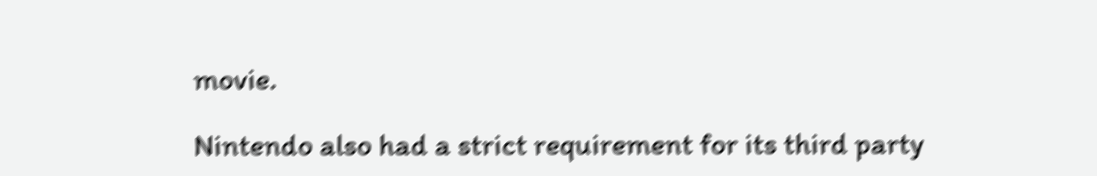movie.

Nintendo also had a strict requirement for its third party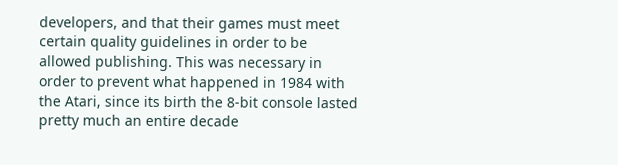developers, and that their games must meet certain quality guidelines in order to be allowed publishing. This was necessary in order to prevent what happened in 1984 with the Atari, since its birth the 8-bit console lasted pretty much an entire decade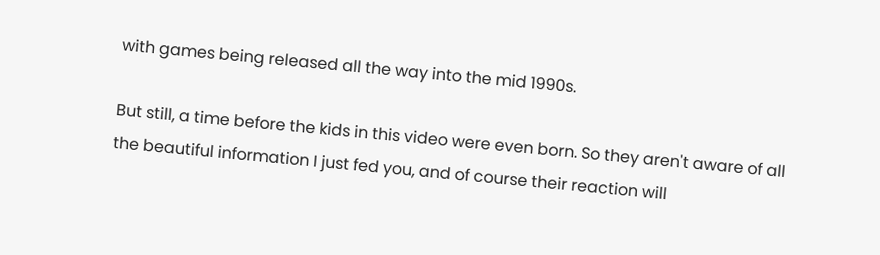with games being released all the way into the mid 1990s.

But still, a time before the kids in this video were even born. So they aren't aware of all the beautiful information I just fed you, and of course their reaction will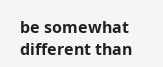be somewhat different than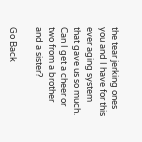the tear jerking ones you and I have for this ever aging system that gave us so much. Can I get a cheer or two from a brother and a sister?

Go Back